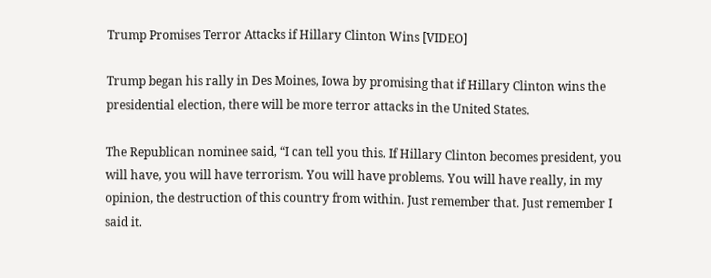Trump Promises Terror Attacks if Hillary Clinton Wins [VIDEO]

Trump began his rally in Des Moines, Iowa by promising that if Hillary Clinton wins the presidential election, there will be more terror attacks in the United States.

The Republican nominee said, “I can tell you this. If Hillary Clinton becomes president, you will have, you will have terrorism. You will have problems. You will have really, in my opinion, the destruction of this country from within. Just remember that. Just remember I said it.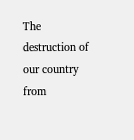The destruction of our country from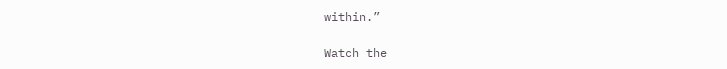within.”

Watch the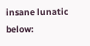insane lunatic below: